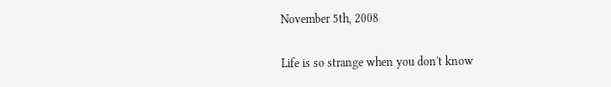November 5th, 2008

Life is so strange when you don't know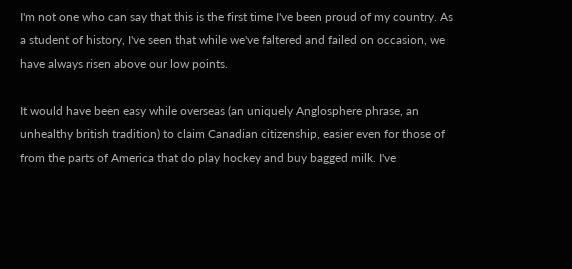I'm not one who can say that this is the first time I've been proud of my country. As a student of history, I've seen that while we've faltered and failed on occasion, we have always risen above our low points.

It would have been easy while overseas (an uniquely Anglosphere phrase, an unhealthy british tradition) to claim Canadian citizenship, easier even for those of from the parts of America that do play hockey and buy bagged milk. I've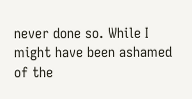never done so. While I might have been ashamed of the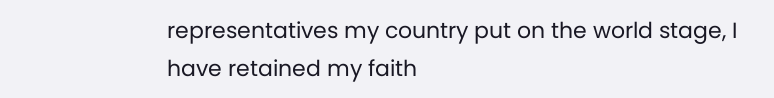representatives my country put on the world stage, I have retained my faith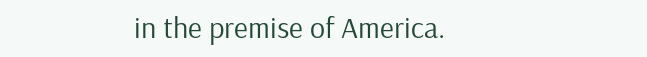in the premise of America.